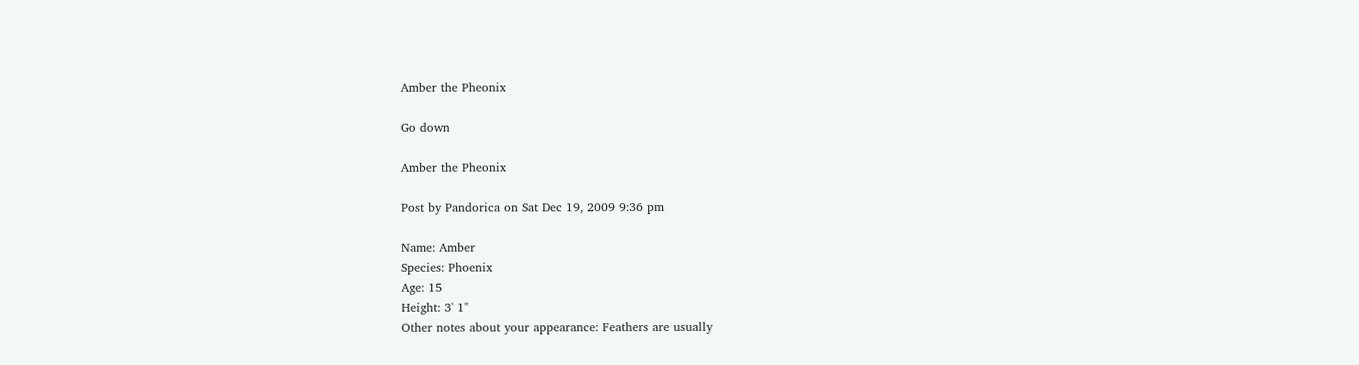Amber the Pheonix

Go down

Amber the Pheonix

Post by Pandorica on Sat Dec 19, 2009 9:36 pm

Name: Amber
Species: Phoenix
Age: 15
Height: 3' 1"
Other notes about your appearance: Feathers are usually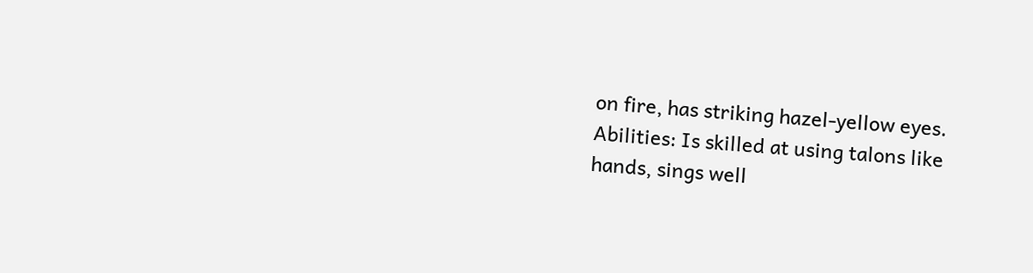on fire, has striking hazel-yellow eyes.
Abilities: Is skilled at using talons like hands, sings well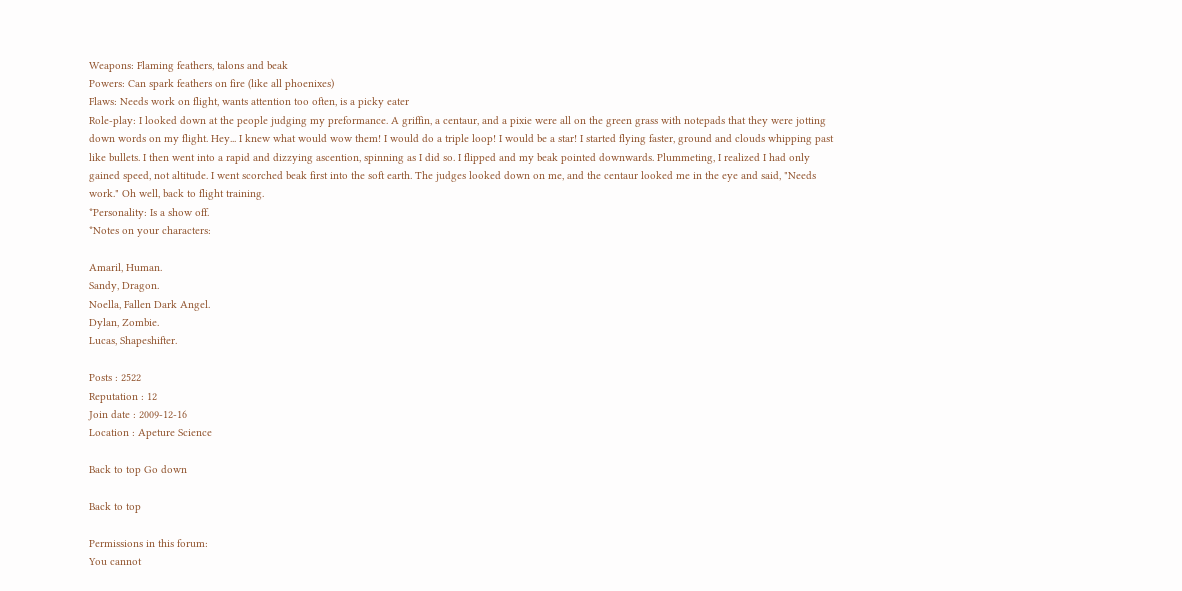Weapons: Flaming feathers, talons and beak
Powers: Can spark feathers on fire (like all phoenixes)
Flaws: Needs work on flight, wants attention too often, is a picky eater
Role-play: I looked down at the people judging my preformance. A griffin, a centaur, and a pixie were all on the green grass with notepads that they were jotting down words on my flight. Hey... I knew what would wow them! I would do a triple loop! I would be a star! I started flying faster, ground and clouds whipping past like bullets. I then went into a rapid and dizzying ascention, spinning as I did so. I flipped and my beak pointed downwards. Plummeting, I realized I had only gained speed, not altitude. I went scorched beak first into the soft earth. The judges looked down on me, and the centaur looked me in the eye and said, "Needs work." Oh well, back to flight training.
*Personality: Is a show off.
*Notes on your characters:

Amaril, Human.
Sandy, Dragon.
Noella, Fallen Dark Angel.
Dylan, Zombie.
Lucas, Shapeshifter.

Posts : 2522
Reputation : 12
Join date : 2009-12-16
Location : Apeture Science

Back to top Go down

Back to top

Permissions in this forum:
You cannot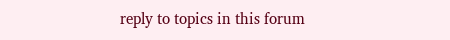reply to topics in this forum